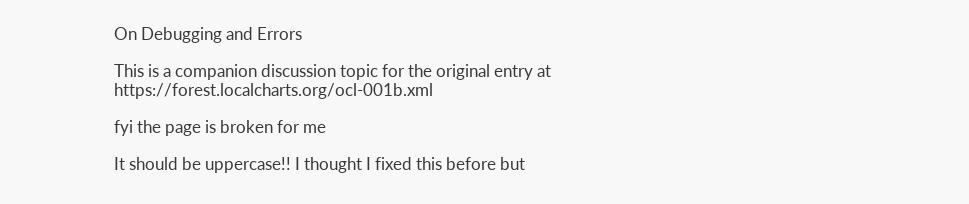On Debugging and Errors

This is a companion discussion topic for the original entry at https://forest.localcharts.org/ocl-001b.xml

fyi the page is broken for me

It should be uppercase!! I thought I fixed this before but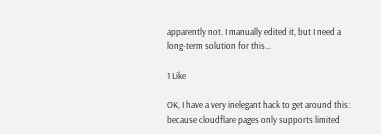apparently not. I manually edited it, but I need a long-term solution for this…

1 Like

OK, I have a very inelegant hack to get around this: because cloudflare pages only supports limited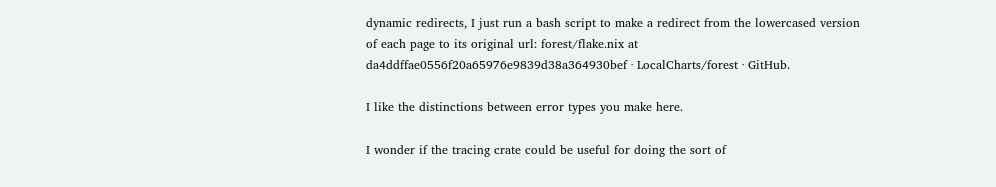dynamic redirects, I just run a bash script to make a redirect from the lowercased version of each page to its original url: forest/flake.nix at da4ddffae0556f20a65976e9839d38a364930bef · LocalCharts/forest · GitHub.

I like the distinctions between error types you make here.

I wonder if the tracing crate could be useful for doing the sort of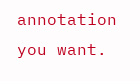annotation you want.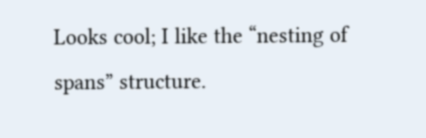Looks cool; I like the “nesting of spans” structure.